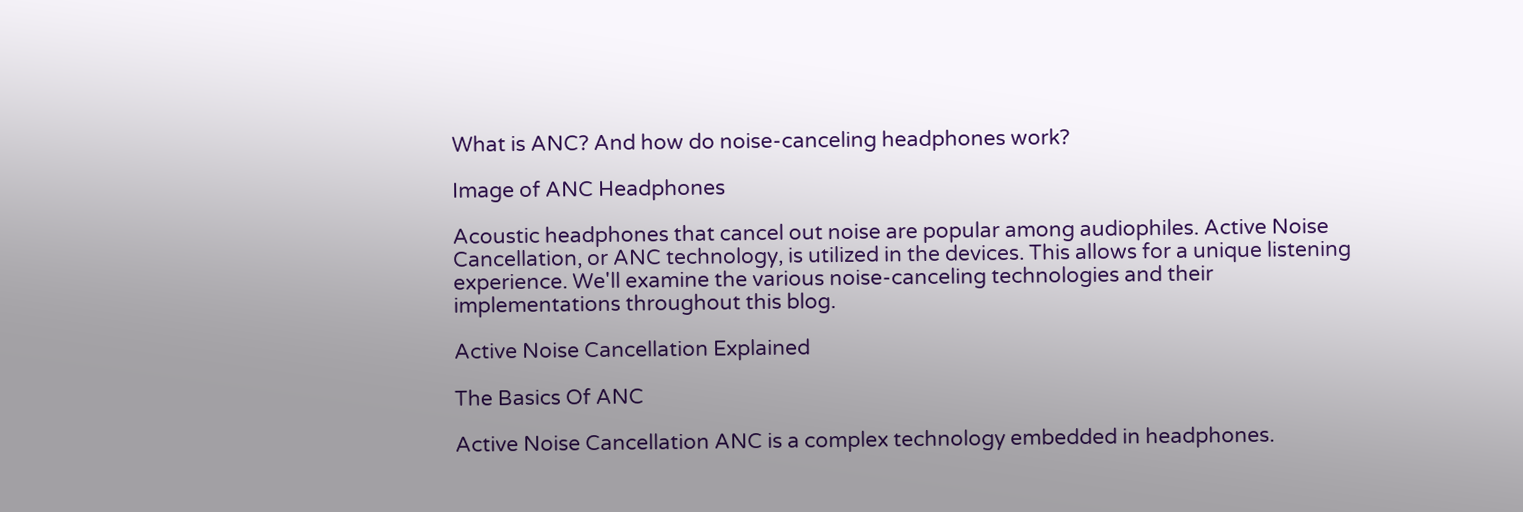What is ANC? And how do noise-canceling headphones work?

Image of ANC Headphones

Acoustic headphones that cancel out noise are popular among audiophiles. Active Noise Cancellation, or ANC technology, is utilized in the devices. This allows for a unique listening experience. We'll examine the various noise-canceling technologies and their implementations throughout this blog.

Active Noise Cancellation Explained

The Basics Of ANC

Active Noise Cancellation ANC is a complex technology embedded in headphones.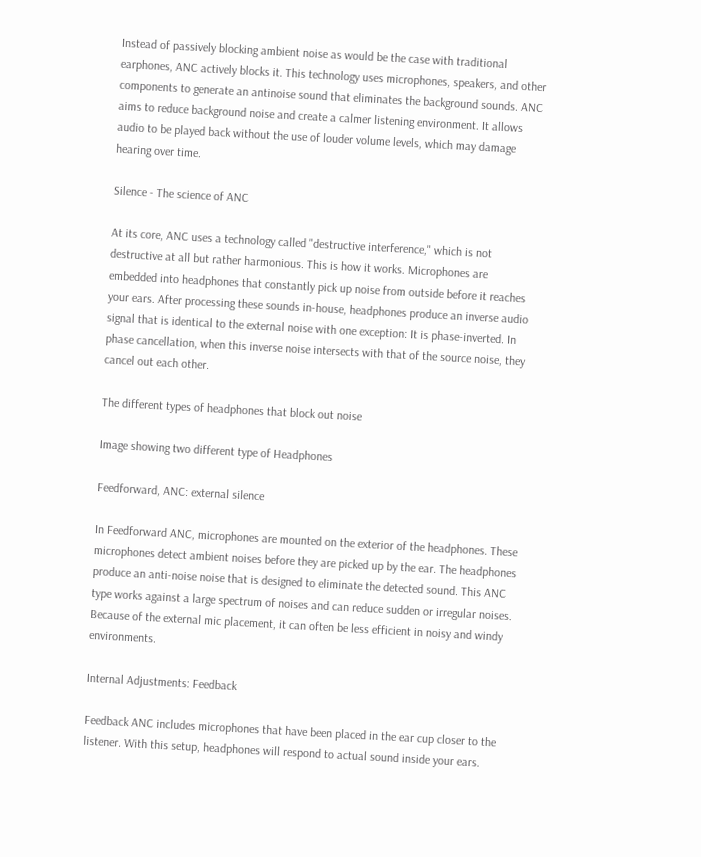Instead of passively blocking ambient noise as would be the case with traditional earphones, ANC actively blocks it. This technology uses microphones, speakers, and other components to generate an antinoise sound that eliminates the background sounds. ANC aims to reduce background noise and create a calmer listening environment. It allows audio to be played back without the use of louder volume levels, which may damage hearing over time.

Silence - The science of ANC

At its core, ANC uses a technology called "destructive interference," which is not destructive at all but rather harmonious. This is how it works. Microphones are embedded into headphones that constantly pick up noise from outside before it reaches your ears. After processing these sounds in-house, headphones produce an inverse audio signal that is identical to the external noise with one exception: It is phase-inverted. In phase cancellation, when this inverse noise intersects with that of the source noise, they cancel out each other.

The different types of headphones that block out noise

Image showing two different type of Headphones

Feedforward, ANC: external silence

In Feedforward ANC, microphones are mounted on the exterior of the headphones. These microphones detect ambient noises before they are picked up by the ear. The headphones produce an anti-noise noise that is designed to eliminate the detected sound. This ANC type works against a large spectrum of noises and can reduce sudden or irregular noises. Because of the external mic placement, it can often be less efficient in noisy and windy environments.

Internal Adjustments: Feedback

Feedback ANC includes microphones that have been placed in the ear cup closer to the listener. With this setup, headphones will respond to actual sound inside your ears.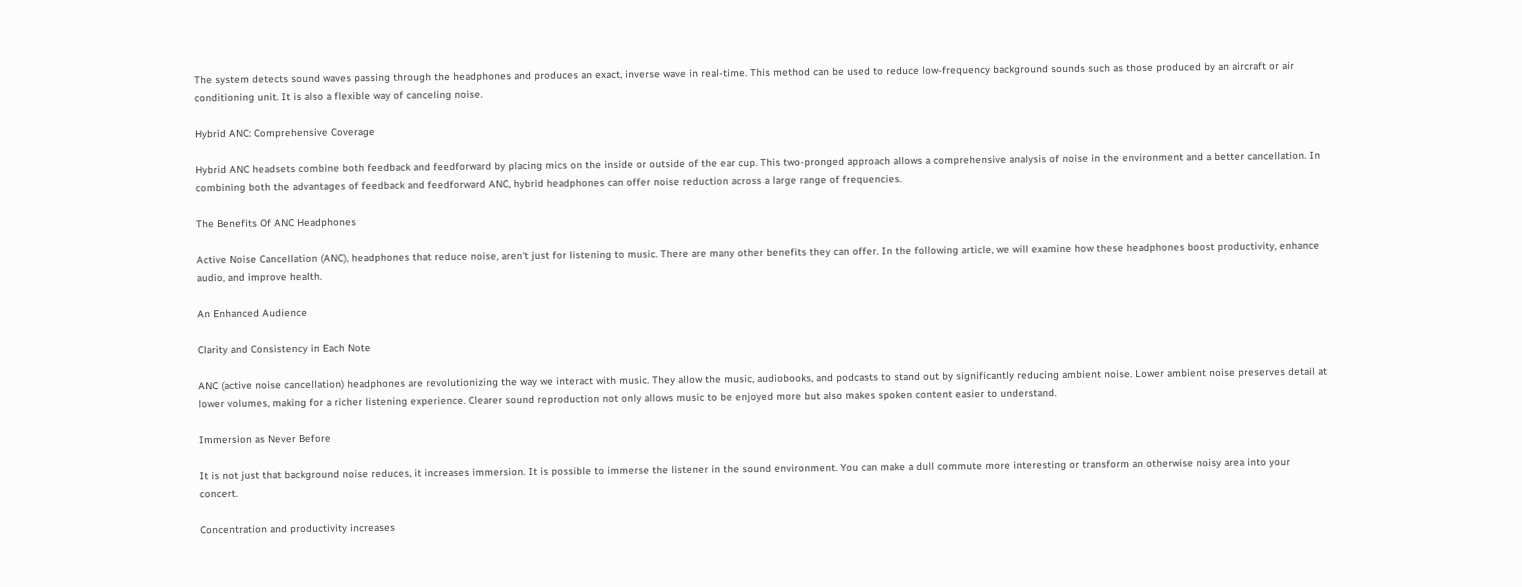The system detects sound waves passing through the headphones and produces an exact, inverse wave in real-time. This method can be used to reduce low-frequency background sounds such as those produced by an aircraft or air conditioning unit. It is also a flexible way of canceling noise.

Hybrid ANC: Comprehensive Coverage

Hybrid ANC headsets combine both feedback and feedforward by placing mics on the inside or outside of the ear cup. This two-pronged approach allows a comprehensive analysis of noise in the environment and a better cancellation. In combining both the advantages of feedback and feedforward ANC, hybrid headphones can offer noise reduction across a large range of frequencies.

The Benefits Of ANC Headphones

Active Noise Cancellation (ANC), headphones that reduce noise, aren't just for listening to music. There are many other benefits they can offer. In the following article, we will examine how these headphones boost productivity, enhance audio, and improve health.

An Enhanced Audience

Clarity and Consistency in Each Note

ANC (active noise cancellation) headphones are revolutionizing the way we interact with music. They allow the music, audiobooks, and podcasts to stand out by significantly reducing ambient noise. Lower ambient noise preserves detail at lower volumes, making for a richer listening experience. Clearer sound reproduction not only allows music to be enjoyed more but also makes spoken content easier to understand.

Immersion as Never Before

It is not just that background noise reduces, it increases immersion. It is possible to immerse the listener in the sound environment. You can make a dull commute more interesting or transform an otherwise noisy area into your concert.

Concentration and productivity increases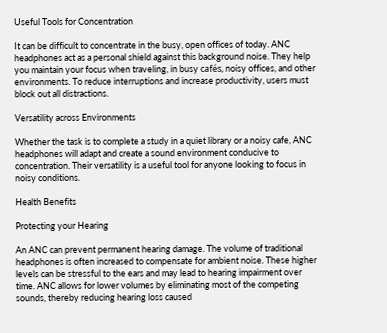Useful Tools for Concentration

It can be difficult to concentrate in the busy, open offices of today. ANC headphones act as a personal shield against this background noise. They help you maintain your focus when traveling, in busy cafés, noisy offices, and other environments. To reduce interruptions and increase productivity, users must block out all distractions.

Versatility across Environments

Whether the task is to complete a study in a quiet library or a noisy cafe, ANC headphones will adapt and create a sound environment conducive to concentration. Their versatility is a useful tool for anyone looking to focus in noisy conditions.

Health Benefits

Protecting your Hearing

An ANC can prevent permanent hearing damage. The volume of traditional headphones is often increased to compensate for ambient noise. These higher levels can be stressful to the ears and may lead to hearing impairment over time. ANC allows for lower volumes by eliminating most of the competing sounds, thereby reducing hearing loss caused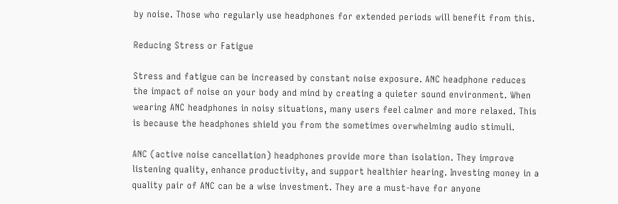by noise. Those who regularly use headphones for extended periods will benefit from this.

Reducing Stress or Fatigue

Stress and fatigue can be increased by constant noise exposure. ANC headphone reduces the impact of noise on your body and mind by creating a quieter sound environment. When wearing ANC headphones in noisy situations, many users feel calmer and more relaxed. This is because the headphones shield you from the sometimes overwhelming audio stimuli.

ANC (active noise cancellation) headphones provide more than isolation. They improve listening quality, enhance productivity, and support healthier hearing. Investing money in a quality pair of ANC can be a wise investment. They are a must-have for anyone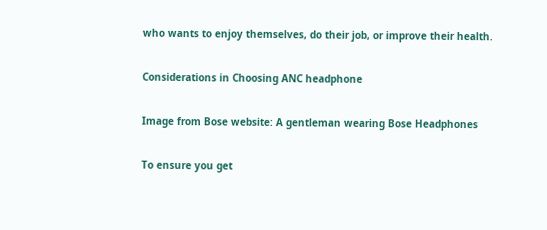who wants to enjoy themselves, do their job, or improve their health.

Considerations in Choosing ANC headphone

Image from Bose website: A gentleman wearing Bose Headphones

To ensure you get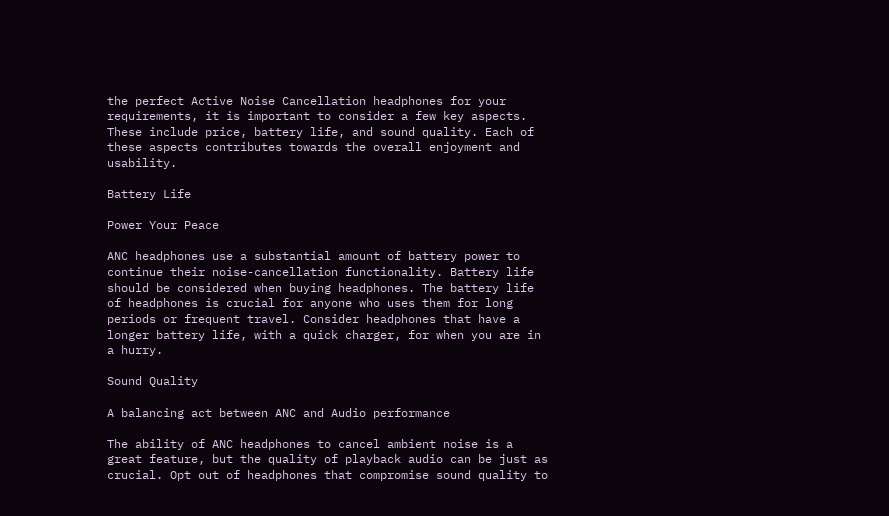the perfect Active Noise Cancellation headphones for your requirements, it is important to consider a few key aspects. These include price, battery life, and sound quality. Each of these aspects contributes towards the overall enjoyment and usability.

Battery Life

Power Your Peace

ANC headphones use a substantial amount of battery power to continue their noise-cancellation functionality. Battery life should be considered when buying headphones. The battery life of headphones is crucial for anyone who uses them for long periods or frequent travel. Consider headphones that have a longer battery life, with a quick charger, for when you are in a hurry.

Sound Quality

A balancing act between ANC and Audio performance

The ability of ANC headphones to cancel ambient noise is a great feature, but the quality of playback audio can be just as crucial. Opt out of headphones that compromise sound quality to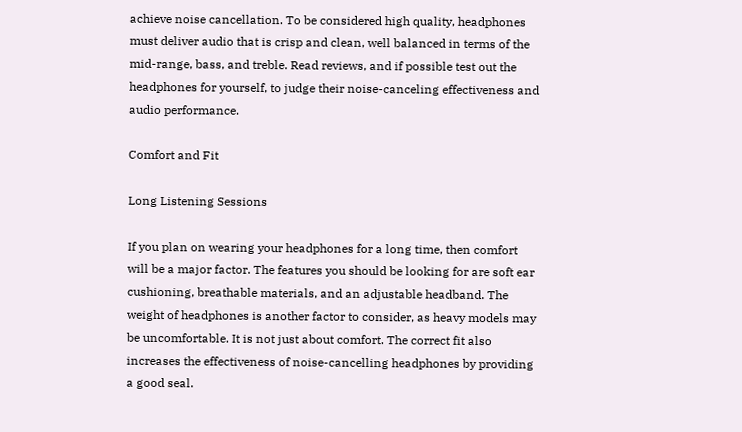achieve noise cancellation. To be considered high quality, headphones must deliver audio that is crisp and clean, well balanced in terms of the mid-range, bass, and treble. Read reviews, and if possible test out the headphones for yourself, to judge their noise-canceling effectiveness and audio performance.

Comfort and Fit

Long Listening Sessions

If you plan on wearing your headphones for a long time, then comfort will be a major factor. The features you should be looking for are soft ear cushioning, breathable materials, and an adjustable headband. The weight of headphones is another factor to consider, as heavy models may be uncomfortable. It is not just about comfort. The correct fit also increases the effectiveness of noise-cancelling headphones by providing a good seal.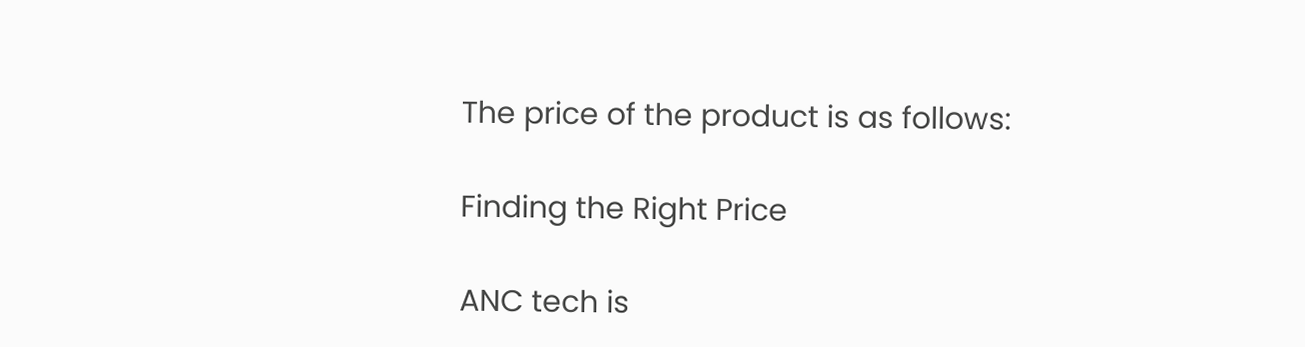The price of the product is as follows:

Finding the Right Price

ANC tech is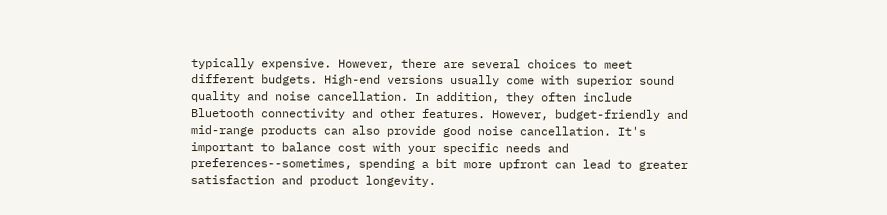typically expensive. However, there are several choices to meet different budgets. High-end versions usually come with superior sound quality and noise cancellation. In addition, they often include Bluetooth connectivity and other features. However, budget-friendly and mid-range products can also provide good noise cancellation. It's important to balance cost with your specific needs and preferences--sometimes, spending a bit more upfront can lead to greater satisfaction and product longevity.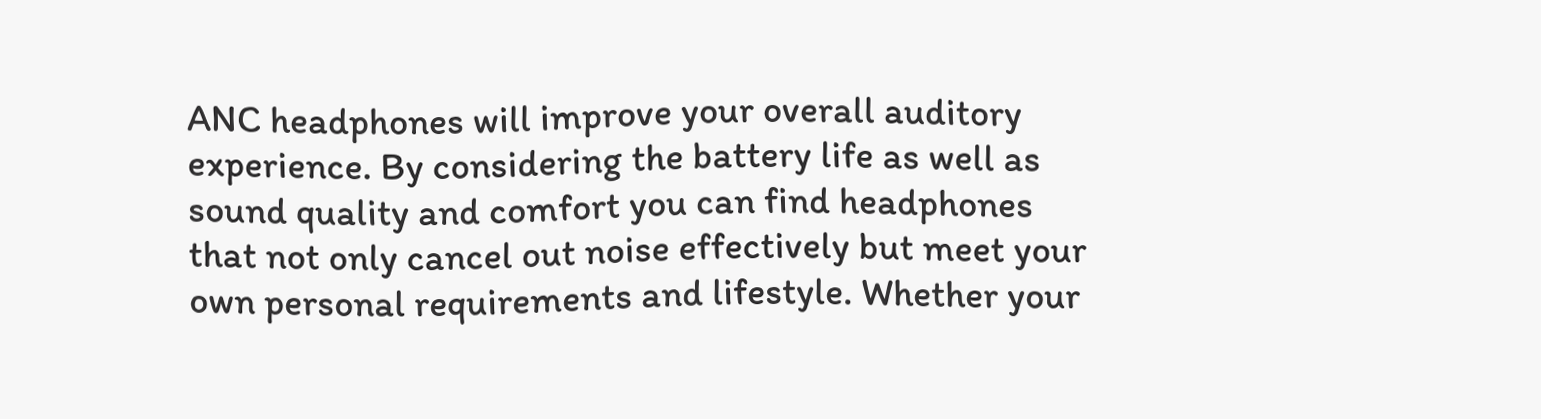ANC headphones will improve your overall auditory experience. By considering the battery life as well as sound quality and comfort you can find headphones that not only cancel out noise effectively but meet your own personal requirements and lifestyle. Whether your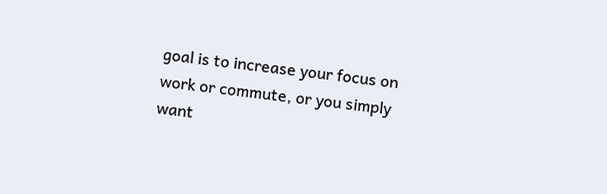goal is to increase your focus on work or commute, or you simply want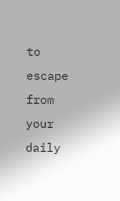to escape from your daily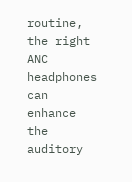routine, the right ANC headphones can enhance the auditory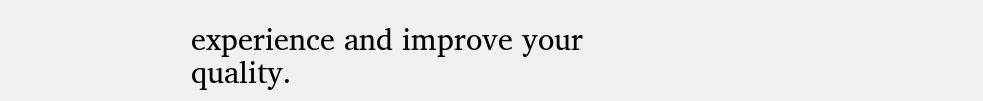experience and improve your quality.